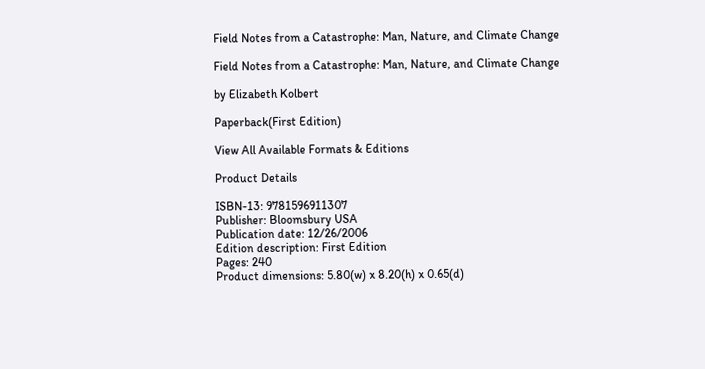Field Notes from a Catastrophe: Man, Nature, and Climate Change

Field Notes from a Catastrophe: Man, Nature, and Climate Change

by Elizabeth Kolbert

Paperback(First Edition)

View All Available Formats & Editions

Product Details

ISBN-13: 9781596911307
Publisher: Bloomsbury USA
Publication date: 12/26/2006
Edition description: First Edition
Pages: 240
Product dimensions: 5.80(w) x 8.20(h) x 0.65(d)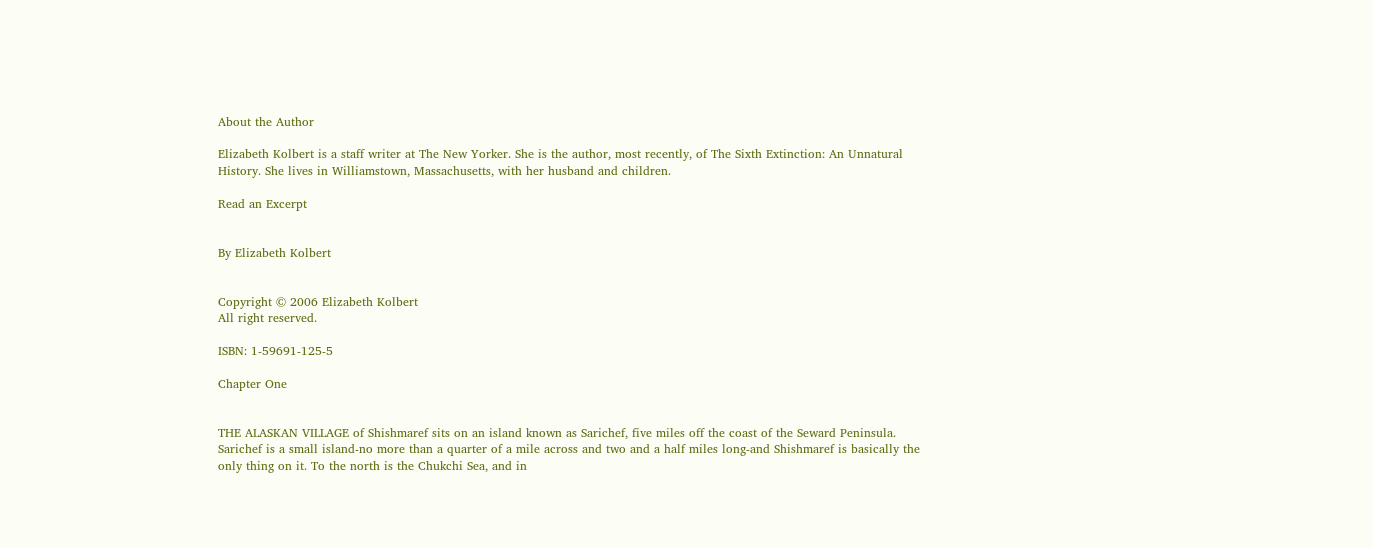About the Author

Elizabeth Kolbert is a staff writer at The New Yorker. She is the author, most recently, of The Sixth Extinction: An Unnatural History. She lives in Williamstown, Massachusetts, with her husband and children.

Read an Excerpt


By Elizabeth Kolbert


Copyright © 2006 Elizabeth Kolbert
All right reserved.

ISBN: 1-59691-125-5

Chapter One


THE ALASKAN VILLAGE of Shishmaref sits on an island known as Sarichef, five miles off the coast of the Seward Peninsula. Sarichef is a small island-no more than a quarter of a mile across and two and a half miles long-and Shishmaref is basically the only thing on it. To the north is the Chukchi Sea, and in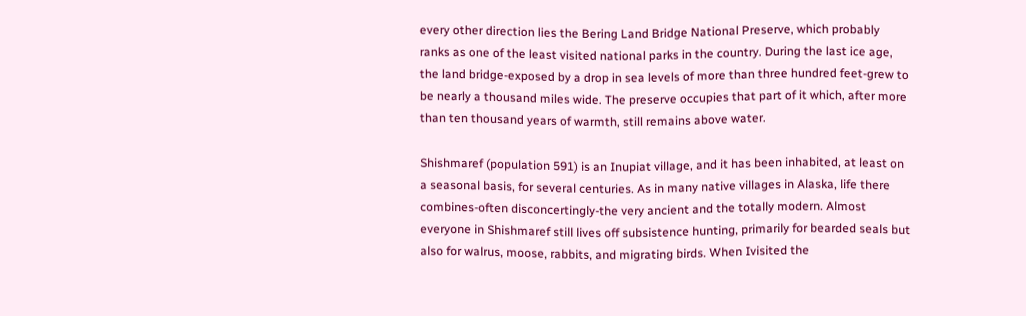every other direction lies the Bering Land Bridge National Preserve, which probably ranks as one of the least visited national parks in the country. During the last ice age, the land bridge-exposed by a drop in sea levels of more than three hundred feet-grew to be nearly a thousand miles wide. The preserve occupies that part of it which, after more than ten thousand years of warmth, still remains above water.

Shishmaref (population 591) is an Inupiat village, and it has been inhabited, at least on a seasonal basis, for several centuries. As in many native villages in Alaska, life there combines-often disconcertingly-the very ancient and the totally modern. Almost everyone in Shishmaref still lives off subsistence hunting, primarily for bearded seals but also for walrus, moose, rabbits, and migrating birds. When Ivisited the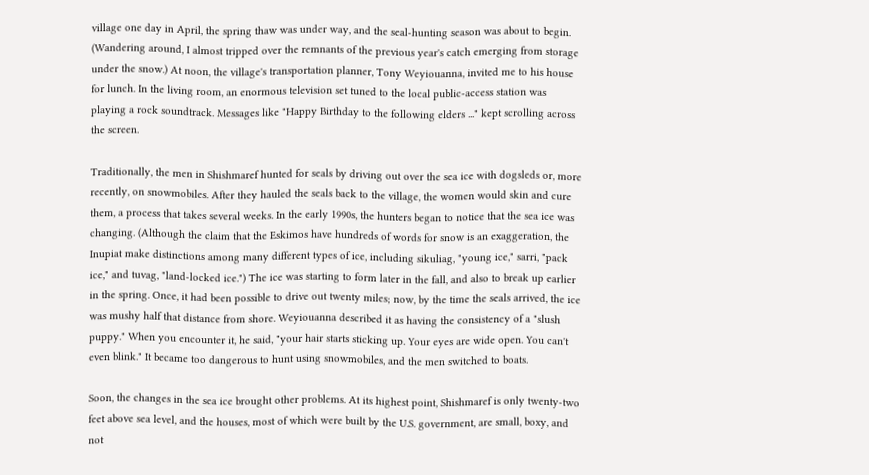village one day in April, the spring thaw was under way, and the seal-hunting season was about to begin. (Wandering around, I almost tripped over the remnants of the previous year's catch emerging from storage under the snow.) At noon, the village's transportation planner, Tony Weyiouanna, invited me to his house for lunch. In the living room, an enormous television set tuned to the local public-access station was playing a rock soundtrack. Messages like "Happy Birthday to the following elders ..." kept scrolling across the screen.

Traditionally, the men in Shishmaref hunted for seals by driving out over the sea ice with dogsleds or, more recently, on snowmobiles. After they hauled the seals back to the village, the women would skin and cure them, a process that takes several weeks. In the early 1990s, the hunters began to notice that the sea ice was changing. (Although the claim that the Eskimos have hundreds of words for snow is an exaggeration, the Inupiat make distinctions among many different types of ice, including sikuliag, "young ice," sarri, "pack ice," and tuvag, "land-locked ice.") The ice was starting to form later in the fall, and also to break up earlier in the spring. Once, it had been possible to drive out twenty miles; now, by the time the seals arrived, the ice was mushy half that distance from shore. Weyiouanna described it as having the consistency of a "slush puppy." When you encounter it, he said, "your hair starts sticking up. Your eyes are wide open. You can't even blink." It became too dangerous to hunt using snowmobiles, and the men switched to boats.

Soon, the changes in the sea ice brought other problems. At its highest point, Shishmaref is only twenty-two feet above sea level, and the houses, most of which were built by the U.S. government, are small, boxy, and not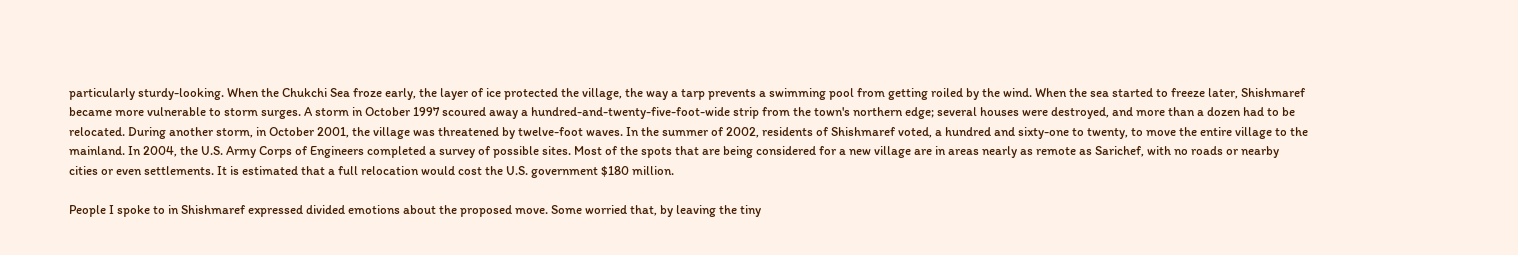particularly sturdy-looking. When the Chukchi Sea froze early, the layer of ice protected the village, the way a tarp prevents a swimming pool from getting roiled by the wind. When the sea started to freeze later, Shishmaref became more vulnerable to storm surges. A storm in October 1997 scoured away a hundred-and-twenty-five-foot-wide strip from the town's northern edge; several houses were destroyed, and more than a dozen had to be relocated. During another storm, in October 2001, the village was threatened by twelve-foot waves. In the summer of 2002, residents of Shishmaref voted, a hundred and sixty-one to twenty, to move the entire village to the mainland. In 2004, the U.S. Army Corps of Engineers completed a survey of possible sites. Most of the spots that are being considered for a new village are in areas nearly as remote as Sarichef, with no roads or nearby cities or even settlements. It is estimated that a full relocation would cost the U.S. government $180 million.

People I spoke to in Shishmaref expressed divided emotions about the proposed move. Some worried that, by leaving the tiny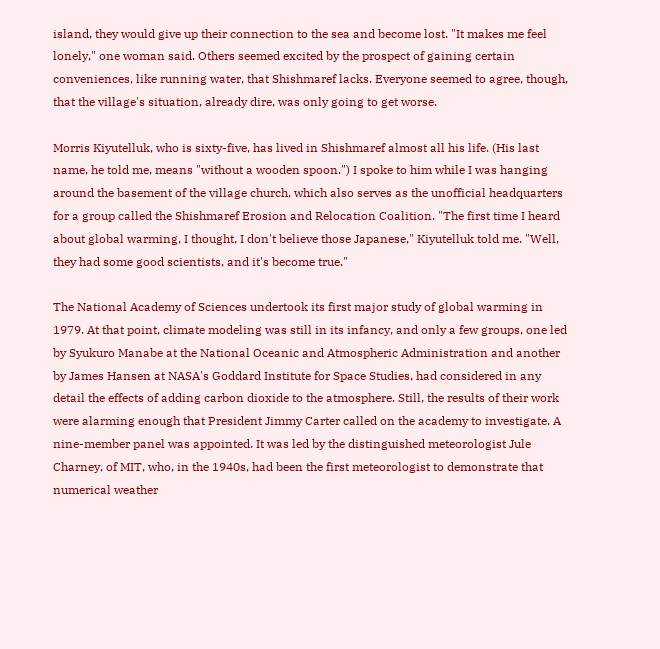island, they would give up their connection to the sea and become lost. "It makes me feel lonely," one woman said. Others seemed excited by the prospect of gaining certain conveniences, like running water, that Shishmaref lacks. Everyone seemed to agree, though, that the village's situation, already dire, was only going to get worse.

Morris Kiyutelluk, who is sixty-five, has lived in Shishmaref almost all his life. (His last name, he told me, means "without a wooden spoon.") I spoke to him while I was hanging around the basement of the village church, which also serves as the unofficial headquarters for a group called the Shishmaref Erosion and Relocation Coalition. "The first time I heard about global warming, I thought, I don't believe those Japanese," Kiyutelluk told me. "Well, they had some good scientists, and it's become true."

The National Academy of Sciences undertook its first major study of global warming in 1979. At that point, climate modeling was still in its infancy, and only a few groups, one led by Syukuro Manabe at the National Oceanic and Atmospheric Administration and another by James Hansen at NASA's Goddard Institute for Space Studies, had considered in any detail the effects of adding carbon dioxide to the atmosphere. Still, the results of their work were alarming enough that President Jimmy Carter called on the academy to investigate. A nine-member panel was appointed. It was led by the distinguished meteorologist Jule Charney, of MIT, who, in the 1940s, had been the first meteorologist to demonstrate that numerical weather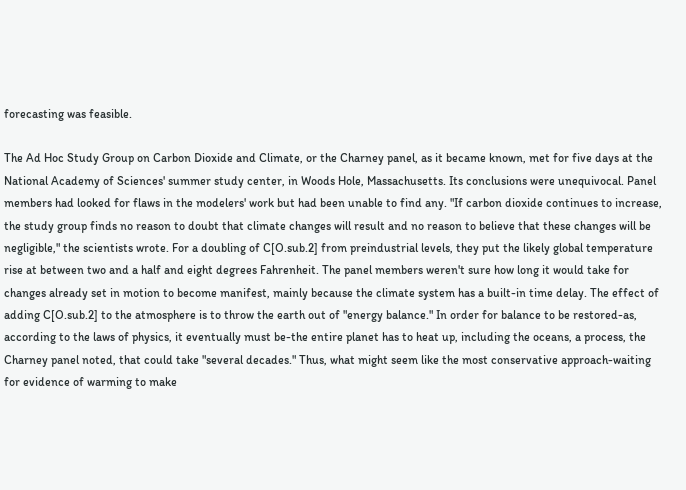forecasting was feasible.

The Ad Hoc Study Group on Carbon Dioxide and Climate, or the Charney panel, as it became known, met for five days at the National Academy of Sciences' summer study center, in Woods Hole, Massachusetts. Its conclusions were unequivocal. Panel members had looked for flaws in the modelers' work but had been unable to find any. "If carbon dioxide continues to increase, the study group finds no reason to doubt that climate changes will result and no reason to believe that these changes will be negligible," the scientists wrote. For a doubling of C[O.sub.2] from preindustrial levels, they put the likely global temperature rise at between two and a half and eight degrees Fahrenheit. The panel members weren't sure how long it would take for changes already set in motion to become manifest, mainly because the climate system has a built-in time delay. The effect of adding C[O.sub.2] to the atmosphere is to throw the earth out of "energy balance." In order for balance to be restored-as, according to the laws of physics, it eventually must be-the entire planet has to heat up, including the oceans, a process, the Charney panel noted, that could take "several decades." Thus, what might seem like the most conservative approach-waiting for evidence of warming to make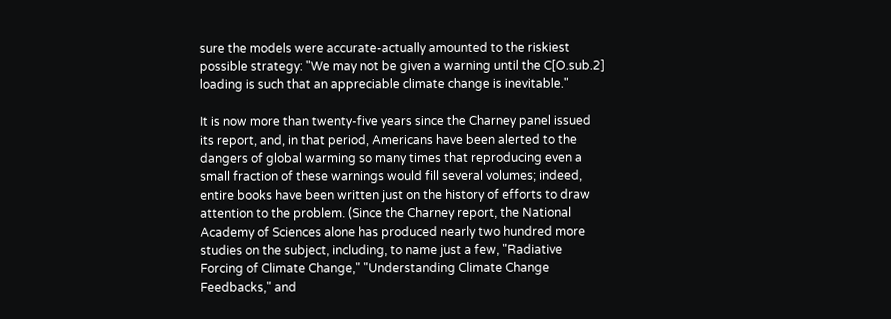sure the models were accurate-actually amounted to the riskiest possible strategy: "We may not be given a warning until the C[O.sub.2] loading is such that an appreciable climate change is inevitable."

It is now more than twenty-five years since the Charney panel issued its report, and, in that period, Americans have been alerted to the dangers of global warming so many times that reproducing even a small fraction of these warnings would fill several volumes; indeed, entire books have been written just on the history of efforts to draw attention to the problem. (Since the Charney report, the National Academy of Sciences alone has produced nearly two hundred more studies on the subject, including, to name just a few, "Radiative Forcing of Climate Change," "Understanding Climate Change Feedbacks," and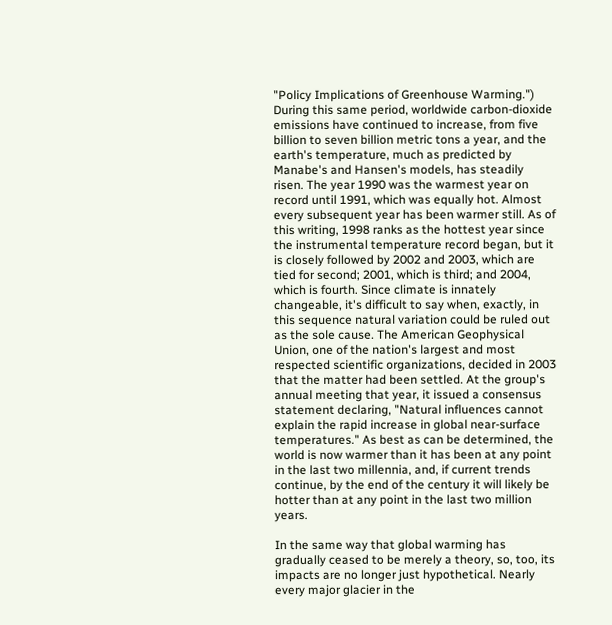"Policy Implications of Greenhouse Warming.") During this same period, worldwide carbon-dioxide emissions have continued to increase, from five billion to seven billion metric tons a year, and the earth's temperature, much as predicted by Manabe's and Hansen's models, has steadily risen. The year 1990 was the warmest year on record until 1991, which was equally hot. Almost every subsequent year has been warmer still. As of this writing, 1998 ranks as the hottest year since the instrumental temperature record began, but it is closely followed by 2002 and 2003, which are tied for second; 2001, which is third; and 2004, which is fourth. Since climate is innately changeable, it's difficult to say when, exactly, in this sequence natural variation could be ruled out as the sole cause. The American Geophysical Union, one of the nation's largest and most respected scientific organizations, decided in 2003 that the matter had been settled. At the group's annual meeting that year, it issued a consensus statement declaring, "Natural influences cannot explain the rapid increase in global near-surface temperatures." As best as can be determined, the world is now warmer than it has been at any point in the last two millennia, and, if current trends continue, by the end of the century it will likely be hotter than at any point in the last two million years.

In the same way that global warming has gradually ceased to be merely a theory, so, too, its impacts are no longer just hypothetical. Nearly every major glacier in the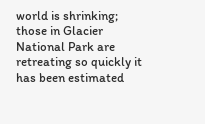world is shrinking; those in Glacier National Park are retreating so quickly it has been estimated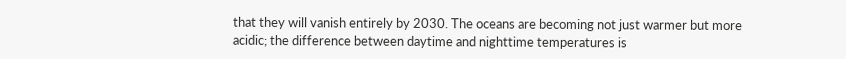that they will vanish entirely by 2030. The oceans are becoming not just warmer but more acidic; the difference between daytime and nighttime temperatures is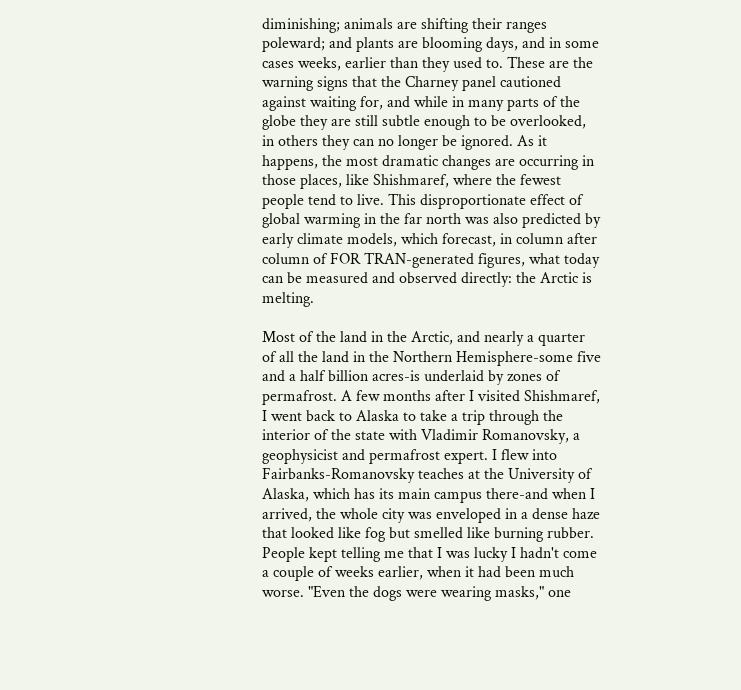diminishing; animals are shifting their ranges poleward; and plants are blooming days, and in some cases weeks, earlier than they used to. These are the warning signs that the Charney panel cautioned against waiting for, and while in many parts of the globe they are still subtle enough to be overlooked, in others they can no longer be ignored. As it happens, the most dramatic changes are occurring in those places, like Shishmaref, where the fewest people tend to live. This disproportionate effect of global warming in the far north was also predicted by early climate models, which forecast, in column after column of FOR TRAN-generated figures, what today can be measured and observed directly: the Arctic is melting.

Most of the land in the Arctic, and nearly a quarter of all the land in the Northern Hemisphere-some five and a half billion acres-is underlaid by zones of permafrost. A few months after I visited Shishmaref, I went back to Alaska to take a trip through the interior of the state with Vladimir Romanovsky, a geophysicist and permafrost expert. I flew into Fairbanks-Romanovsky teaches at the University of Alaska, which has its main campus there-and when I arrived, the whole city was enveloped in a dense haze that looked like fog but smelled like burning rubber. People kept telling me that I was lucky I hadn't come a couple of weeks earlier, when it had been much worse. "Even the dogs were wearing masks," one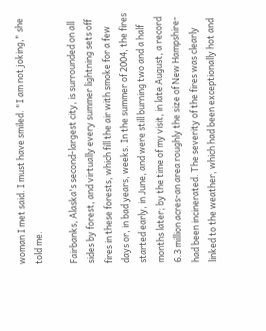woman I met said. I must have smiled. "I am not joking," she told me.

Fairbanks, Alaska's second-largest city, is surrounded on all sides by forest, and virtually every summer lightning sets off fires in these forests, which fill the air with smoke for a few days or, in bad years, weeks. In the summer of 2004, the fires started early, in June, and were still burning two and a half months later; by the time of my visit, in late August, a record 6.3 million acres-an area roughly the size of New Hampshire-had been incinerated. The severity of the fires was clearly linked to the weather, which had been exceptionally hot and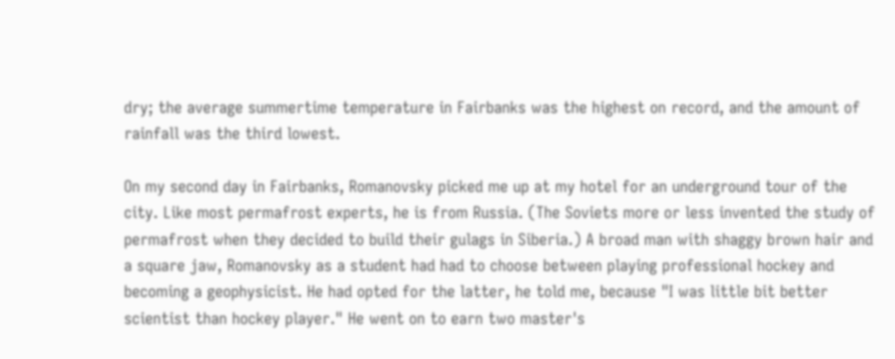dry; the average summertime temperature in Fairbanks was the highest on record, and the amount of rainfall was the third lowest.

On my second day in Fairbanks, Romanovsky picked me up at my hotel for an underground tour of the city. Like most permafrost experts, he is from Russia. (The Soviets more or less invented the study of permafrost when they decided to build their gulags in Siberia.) A broad man with shaggy brown hair and a square jaw, Romanovsky as a student had had to choose between playing professional hockey and becoming a geophysicist. He had opted for the latter, he told me, because "I was little bit better scientist than hockey player." He went on to earn two master's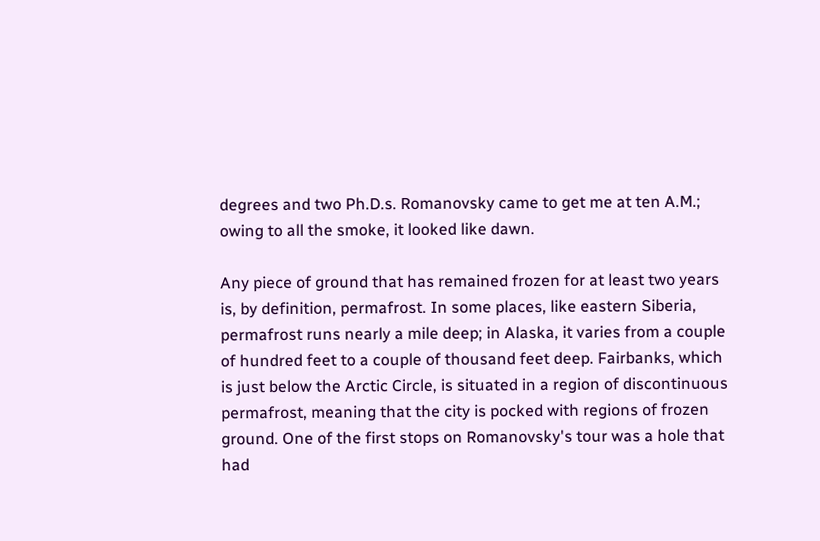degrees and two Ph.D.s. Romanovsky came to get me at ten A.M.; owing to all the smoke, it looked like dawn.

Any piece of ground that has remained frozen for at least two years is, by definition, permafrost. In some places, like eastern Siberia, permafrost runs nearly a mile deep; in Alaska, it varies from a couple of hundred feet to a couple of thousand feet deep. Fairbanks, which is just below the Arctic Circle, is situated in a region of discontinuous permafrost, meaning that the city is pocked with regions of frozen ground. One of the first stops on Romanovsky's tour was a hole that had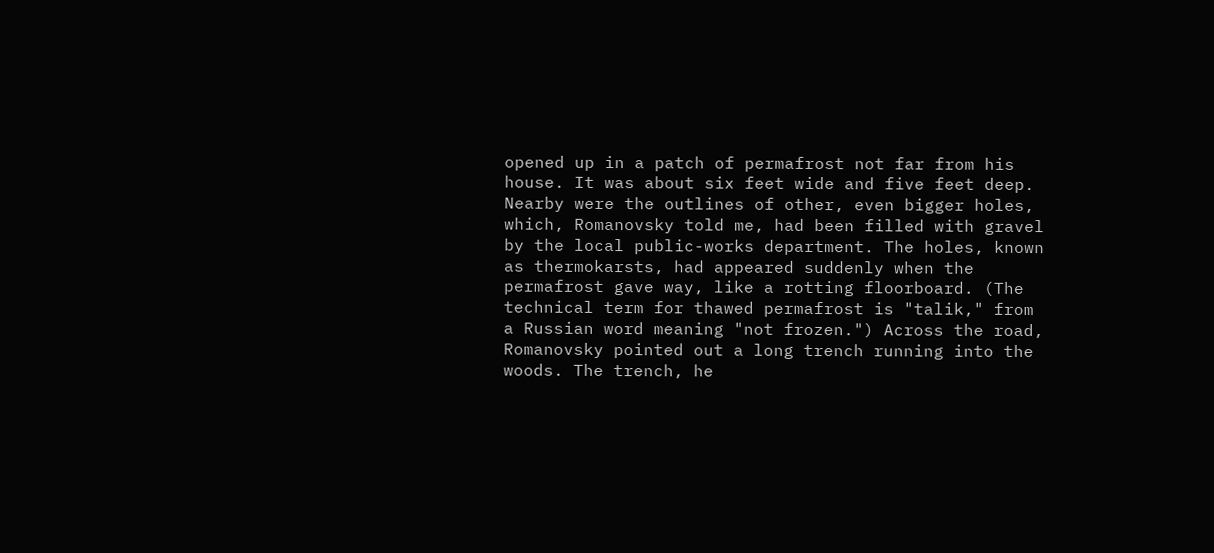opened up in a patch of permafrost not far from his house. It was about six feet wide and five feet deep. Nearby were the outlines of other, even bigger holes, which, Romanovsky told me, had been filled with gravel by the local public-works department. The holes, known as thermokarsts, had appeared suddenly when the permafrost gave way, like a rotting floorboard. (The technical term for thawed permafrost is "talik," from a Russian word meaning "not frozen.") Across the road, Romanovsky pointed out a long trench running into the woods. The trench, he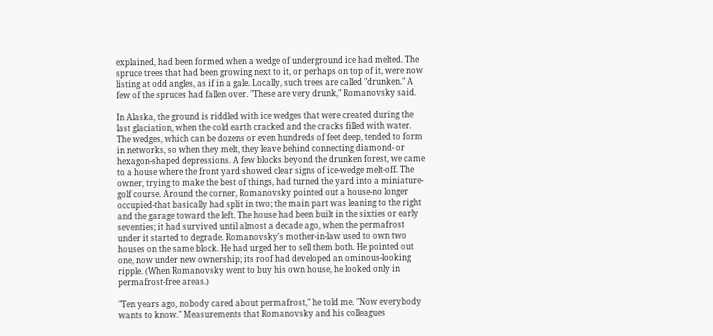explained, had been formed when a wedge of underground ice had melted. The spruce trees that had been growing next to it, or perhaps on top of it, were now listing at odd angles, as if in a gale. Locally, such trees are called "drunken." A few of the spruces had fallen over. "These are very drunk," Romanovsky said.

In Alaska, the ground is riddled with ice wedges that were created during the last glaciation, when the cold earth cracked and the cracks filled with water. The wedges, which can be dozens or even hundreds of feet deep, tended to form in networks, so when they melt, they leave behind connecting diamond- or hexagon-shaped depressions. A few blocks beyond the drunken forest, we came to a house where the front yard showed clear signs of ice-wedge melt-off. The owner, trying to make the best of things, had turned the yard into a miniature-golf course. Around the corner, Romanovsky pointed out a house-no longer occupied-that basically had split in two; the main part was leaning to the right and the garage toward the left. The house had been built in the sixties or early seventies; it had survived until almost a decade ago, when the permafrost under it started to degrade. Romanovsky's mother-in-law used to own two houses on the same block. He had urged her to sell them both. He pointed out one, now under new ownership; its roof had developed an ominous-looking ripple. (When Romanovsky went to buy his own house, he looked only in permafrost-free areas.)

"Ten years ago, nobody cared about permafrost," he told me. "Now everybody wants to know." Measurements that Romanovsky and his colleagues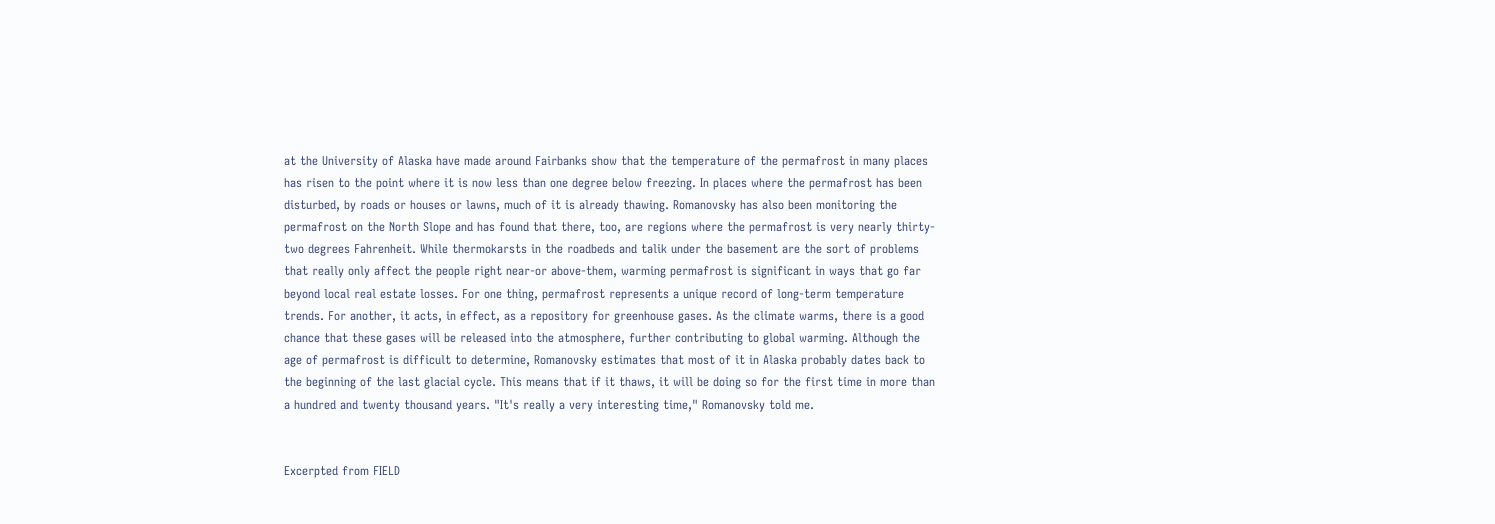at the University of Alaska have made around Fairbanks show that the temperature of the permafrost in many places has risen to the point where it is now less than one degree below freezing. In places where the permafrost has been disturbed, by roads or houses or lawns, much of it is already thawing. Romanovsky has also been monitoring the permafrost on the North Slope and has found that there, too, are regions where the permafrost is very nearly thirty-two degrees Fahrenheit. While thermokarsts in the roadbeds and talik under the basement are the sort of problems that really only affect the people right near-or above-them, warming permafrost is significant in ways that go far beyond local real estate losses. For one thing, permafrost represents a unique record of long-term temperature trends. For another, it acts, in effect, as a repository for greenhouse gases. As the climate warms, there is a good chance that these gases will be released into the atmosphere, further contributing to global warming. Although the age of permafrost is difficult to determine, Romanovsky estimates that most of it in Alaska probably dates back to the beginning of the last glacial cycle. This means that if it thaws, it will be doing so for the first time in more than a hundred and twenty thousand years. "It's really a very interesting time," Romanovsky told me.


Excerpted from FIELD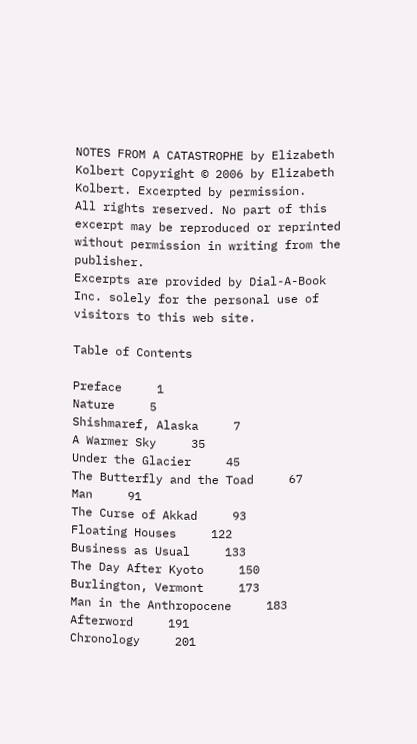NOTES FROM A CATASTROPHE by Elizabeth Kolbert Copyright © 2006 by Elizabeth Kolbert. Excerpted by permission.
All rights reserved. No part of this excerpt may be reproduced or reprinted without permission in writing from the publisher.
Excerpts are provided by Dial-A-Book Inc. solely for the personal use of visitors to this web site.

Table of Contents

Preface     1
Nature     5
Shishmaref, Alaska     7
A Warmer Sky     35
Under the Glacier     45
The Butterfly and the Toad     67
Man     91
The Curse of Akkad     93
Floating Houses     122
Business as Usual     133
The Day After Kyoto     150
Burlington, Vermont     173
Man in the Anthropocene     183
Afterword     191
Chronology     201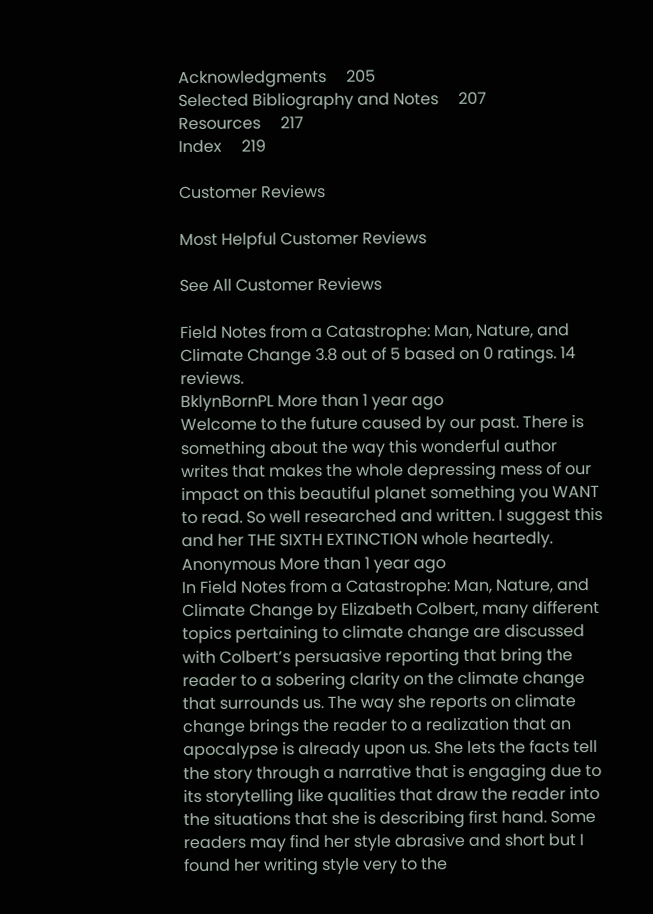Acknowledgments     205
Selected Bibliography and Notes     207
Resources     217
Index     219

Customer Reviews

Most Helpful Customer Reviews

See All Customer Reviews

Field Notes from a Catastrophe: Man, Nature, and Climate Change 3.8 out of 5 based on 0 ratings. 14 reviews.
BklynBornPL More than 1 year ago
Welcome to the future caused by our past. There is something about the way this wonderful author writes that makes the whole depressing mess of our impact on this beautiful planet something you WANT to read. So well researched and written. I suggest this and her THE SIXTH EXTINCTION whole heartedly.
Anonymous More than 1 year ago
In Field Notes from a Catastrophe: Man, Nature, and Climate Change by Elizabeth Colbert, many different topics pertaining to climate change are discussed with Colbert’s persuasive reporting that bring the reader to a sobering clarity on the climate change that surrounds us. The way she reports on climate change brings the reader to a realization that an apocalypse is already upon us. She lets the facts tell the story through a narrative that is engaging due to its storytelling like qualities that draw the reader into the situations that she is describing first hand. Some readers may find her style abrasive and short but I found her writing style very to the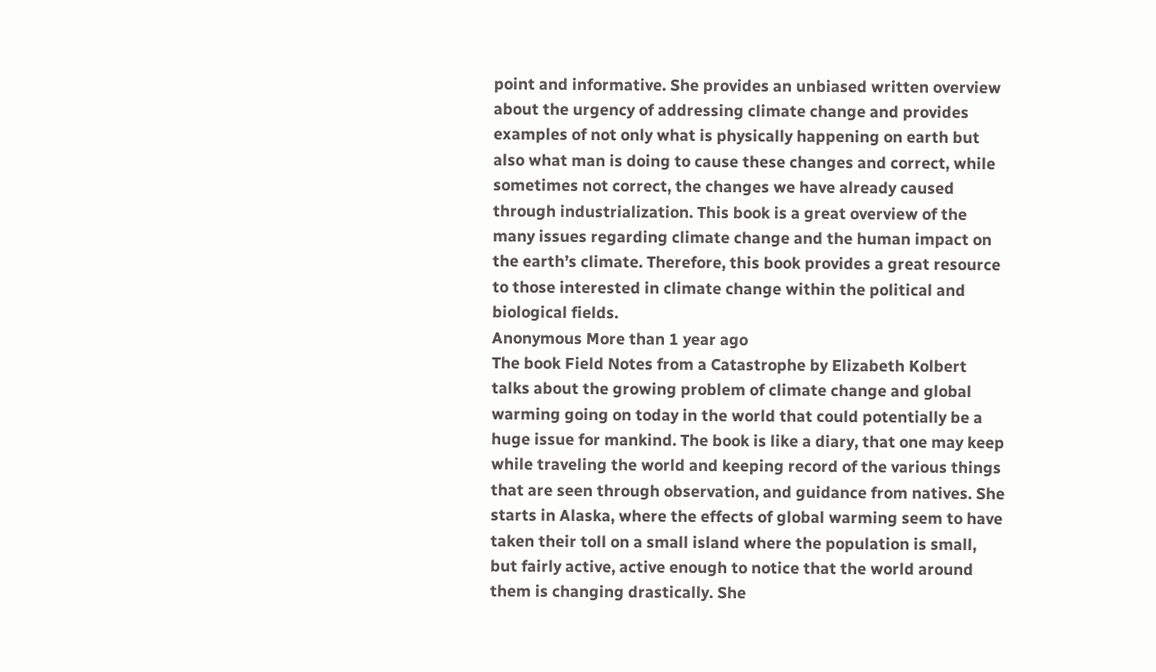point and informative. She provides an unbiased written overview about the urgency of addressing climate change and provides examples of not only what is physically happening on earth but also what man is doing to cause these changes and correct, while sometimes not correct, the changes we have already caused through industrialization. This book is a great overview of the many issues regarding climate change and the human impact on the earth’s climate. Therefore, this book provides a great resource to those interested in climate change within the political and biological fields.
Anonymous More than 1 year ago
The book Field Notes from a Catastrophe by Elizabeth Kolbert talks about the growing problem of climate change and global warming going on today in the world that could potentially be a huge issue for mankind. The book is like a diary, that one may keep while traveling the world and keeping record of the various things that are seen through observation, and guidance from natives. She starts in Alaska, where the effects of global warming seem to have taken their toll on a small island where the population is small, but fairly active, active enough to notice that the world around them is changing drastically. She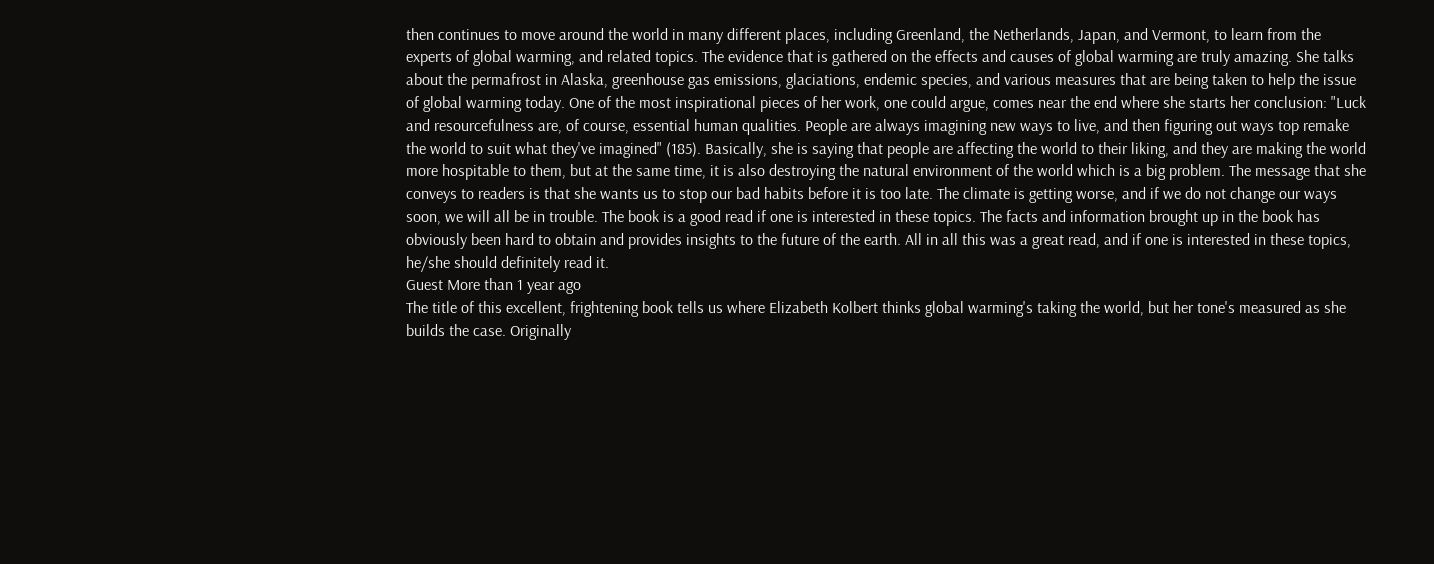then continues to move around the world in many different places, including Greenland, the Netherlands, Japan, and Vermont, to learn from the experts of global warming, and related topics. The evidence that is gathered on the effects and causes of global warming are truly amazing. She talks about the permafrost in Alaska, greenhouse gas emissions, glaciations, endemic species, and various measures that are being taken to help the issue of global warming today. One of the most inspirational pieces of her work, one could argue, comes near the end where she starts her conclusion: "Luck and resourcefulness are, of course, essential human qualities. People are always imagining new ways to live, and then figuring out ways top remake the world to suit what they've imagined" (185). Basically, she is saying that people are affecting the world to their liking, and they are making the world more hospitable to them, but at the same time, it is also destroying the natural environment of the world which is a big problem. The message that she conveys to readers is that she wants us to stop our bad habits before it is too late. The climate is getting worse, and if we do not change our ways soon, we will all be in trouble. The book is a good read if one is interested in these topics. The facts and information brought up in the book has obviously been hard to obtain and provides insights to the future of the earth. All in all this was a great read, and if one is interested in these topics, he/she should definitely read it.
Guest More than 1 year ago
The title of this excellent, frightening book tells us where Elizabeth Kolbert thinks global warming's taking the world, but her tone's measured as she builds the case. Originally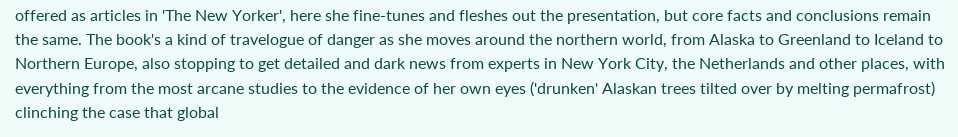offered as articles in 'The New Yorker', here she fine-tunes and fleshes out the presentation, but core facts and conclusions remain the same. The book's a kind of travelogue of danger as she moves around the northern world, from Alaska to Greenland to Iceland to Northern Europe, also stopping to get detailed and dark news from experts in New York City, the Netherlands and other places, with everything from the most arcane studies to the evidence of her own eyes ('drunken' Alaskan trees tilted over by melting permafrost) clinching the case that global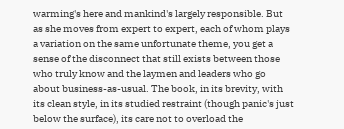warming's here and mankind's largely responsible. But as she moves from expert to expert, each of whom plays a variation on the same unfortunate theme, you get a sense of the disconnect that still exists between those who truly know and the laymen and leaders who go about business-as-usual. The book, in its brevity, with its clean style, in its studied restraint (though panic's just below the surface), its care not to overload the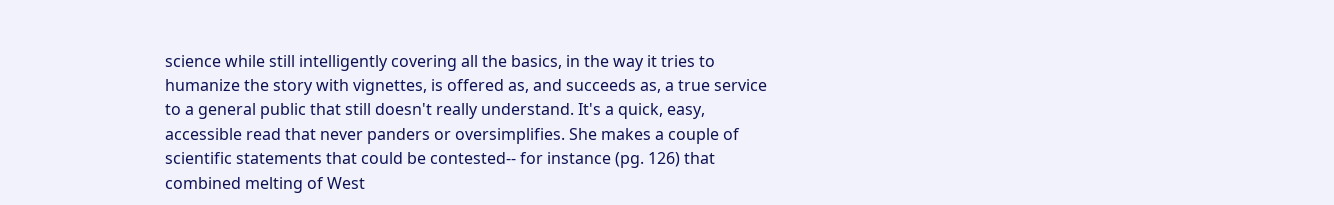science while still intelligently covering all the basics, in the way it tries to humanize the story with vignettes, is offered as, and succeeds as, a true service to a general public that still doesn't really understand. It's a quick, easy, accessible read that never panders or oversimplifies. She makes a couple of scientific statements that could be contested-- for instance (pg. 126) that combined melting of West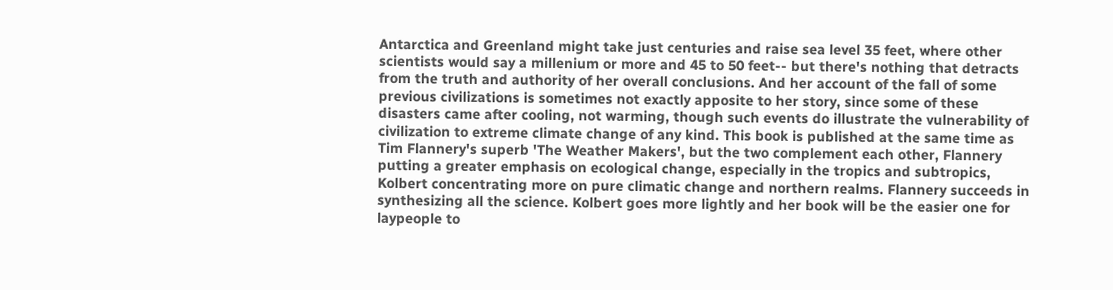Antarctica and Greenland might take just centuries and raise sea level 35 feet, where other scientists would say a millenium or more and 45 to 50 feet-- but there's nothing that detracts from the truth and authority of her overall conclusions. And her account of the fall of some previous civilizations is sometimes not exactly apposite to her story, since some of these disasters came after cooling, not warming, though such events do illustrate the vulnerability of civilization to extreme climate change of any kind. This book is published at the same time as Tim Flannery's superb 'The Weather Makers', but the two complement each other, Flannery putting a greater emphasis on ecological change, especially in the tropics and subtropics, Kolbert concentrating more on pure climatic change and northern realms. Flannery succeeds in synthesizing all the science. Kolbert goes more lightly and her book will be the easier one for laypeople to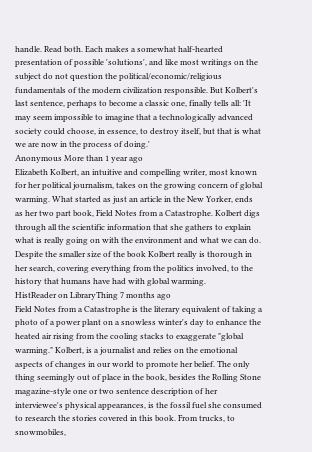handle. Read both. Each makes a somewhat half-hearted presentation of possible 'solutions', and like most writings on the subject do not question the political/economic/religious fundamentals of the modern civilization responsible. But Kolbert's last sentence, perhaps to become a classic one, finally tells all: 'It may seem impossible to imagine that a technologically advanced society could choose, in essence, to destroy itself, but that is what we are now in the process of doing.'
Anonymous More than 1 year ago
Elizabeth Kolbert, an intuitive and compelling writer, most known for her political journalism, takes on the growing concern of global warming. What started as just an article in the New Yorker, ends as her two part book, Field Notes from a Catastrophe. Kolbert digs through all the scientific information that she gathers to explain what is really going on with the environment and what we can do. Despite the smaller size of the book Kolbert really is thorough in her search, covering everything from the politics involved, to the history that humans have had with global warming.
HistReader on LibraryThing 7 months ago
Field Notes from a Catastrophe is the literary equivalent of taking a photo of a power plant on a snowless winter's day to enhance the heated air rising from the cooling stacks to exaggerate "global warming." Kolbert, is a journalist and relies on the emotional aspects of changes in our world to promote her belief. The only thing seemingly out of place in the book, besides the Rolling Stone magazine-style one or two sentence description of her interviewee's physical appearances, is the fossil fuel she consumed to research the stories covered in this book. From trucks, to snowmobiles,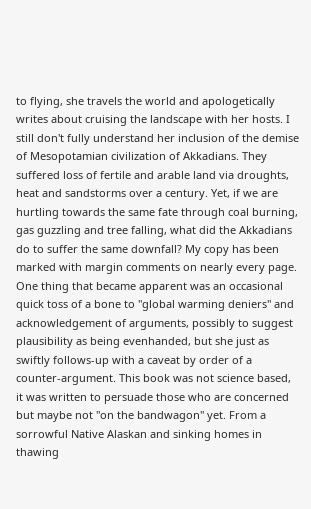to flying, she travels the world and apologetically writes about cruising the landscape with her hosts. I still don't fully understand her inclusion of the demise of Mesopotamian civilization of Akkadians. They suffered loss of fertile and arable land via droughts, heat and sandstorms over a century. Yet, if we are hurtling towards the same fate through coal burning, gas guzzling and tree falling, what did the Akkadians do to suffer the same downfall? My copy has been marked with margin comments on nearly every page. One thing that became apparent was an occasional quick toss of a bone to "global warming deniers" and acknowledgement of arguments, possibly to suggest plausibility as being evenhanded, but she just as swiftly follows-up with a caveat by order of a counter-argument. This book was not science based, it was written to persuade those who are concerned but maybe not "on the bandwagon" yet. From a sorrowful Native Alaskan and sinking homes in thawing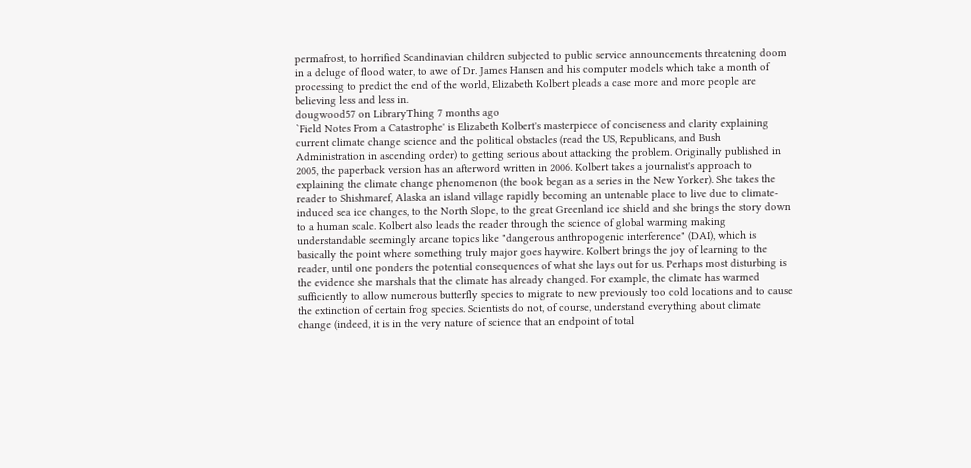permafrost, to horrified Scandinavian children subjected to public service announcements threatening doom in a deluge of flood water, to awe of Dr. James Hansen and his computer models which take a month of processing to predict the end of the world, Elizabeth Kolbert pleads a case more and more people are believing less and less in.
dougwood57 on LibraryThing 7 months ago
`Field Notes From a Catastrophe' is Elizabeth Kolbert's masterpiece of conciseness and clarity explaining current climate change science and the political obstacles (read the US, Republicans, and Bush Administration in ascending order) to getting serious about attacking the problem. Originally published in 2005, the paperback version has an afterword written in 2006. Kolbert takes a journalist's approach to explaining the climate change phenomenon (the book began as a series in the New Yorker). She takes the reader to Shishmaref, Alaska an island village rapidly becoming an untenable place to live due to climate-induced sea ice changes, to the North Slope, to the great Greenland ice shield and she brings the story down to a human scale. Kolbert also leads the reader through the science of global warming making understandable seemingly arcane topics like "dangerous anthropogenic interference" (DAI), which is basically the point where something truly major goes haywire. Kolbert brings the joy of learning to the reader, until one ponders the potential consequences of what she lays out for us. Perhaps most disturbing is the evidence she marshals that the climate has already changed. For example, the climate has warmed sufficiently to allow numerous butterfly species to migrate to new previously too cold locations and to cause the extinction of certain frog species. Scientists do not, of course, understand everything about climate change (indeed, it is in the very nature of science that an endpoint of total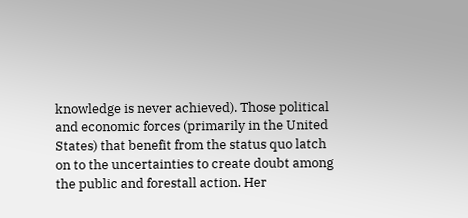knowledge is never achieved). Those political and economic forces (primarily in the United States) that benefit from the status quo latch on to the uncertainties to create doubt among the public and forestall action. Her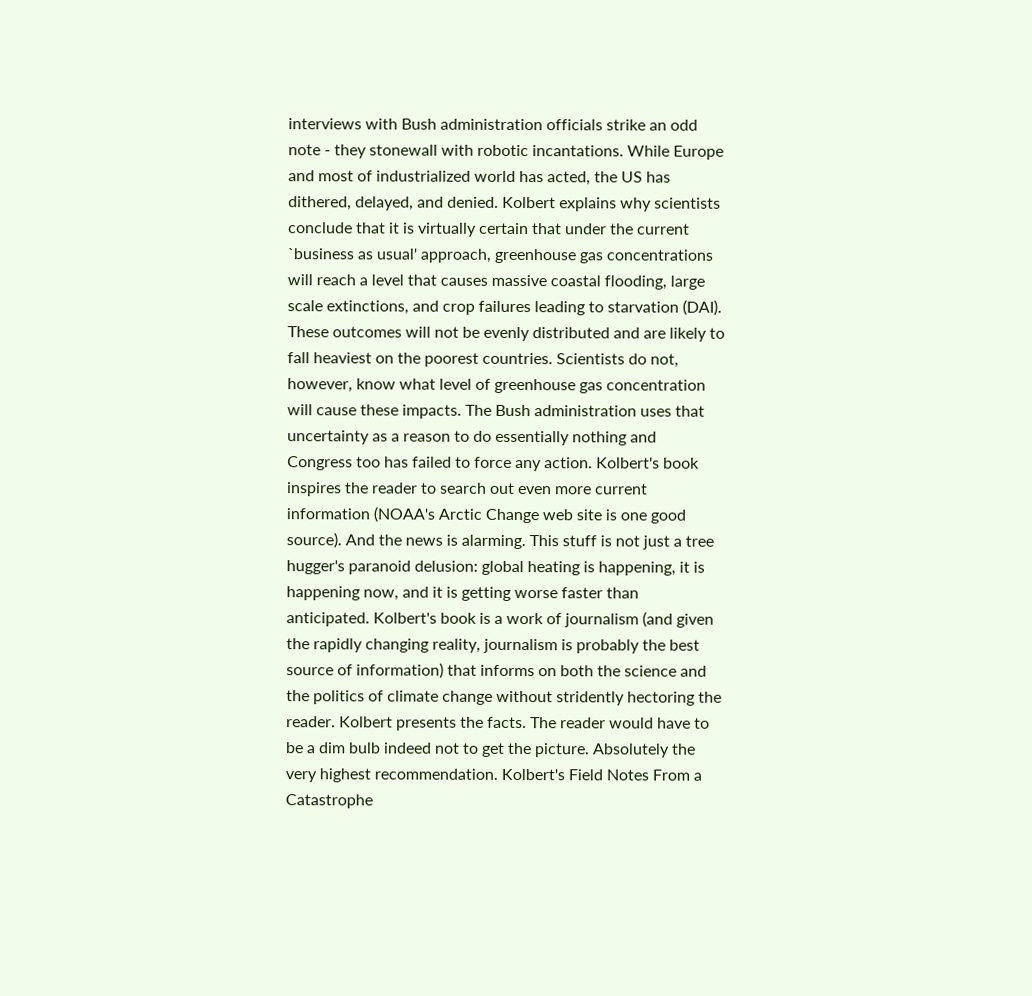interviews with Bush administration officials strike an odd note - they stonewall with robotic incantations. While Europe and most of industrialized world has acted, the US has dithered, delayed, and denied. Kolbert explains why scientists conclude that it is virtually certain that under the current `business as usual' approach, greenhouse gas concentrations will reach a level that causes massive coastal flooding, large scale extinctions, and crop failures leading to starvation (DAI). These outcomes will not be evenly distributed and are likely to fall heaviest on the poorest countries. Scientists do not, however, know what level of greenhouse gas concentration will cause these impacts. The Bush administration uses that uncertainty as a reason to do essentially nothing and Congress too has failed to force any action. Kolbert's book inspires the reader to search out even more current information (NOAA's Arctic Change web site is one good source). And the news is alarming. This stuff is not just a tree hugger's paranoid delusion: global heating is happening, it is happening now, and it is getting worse faster than anticipated. Kolbert's book is a work of journalism (and given the rapidly changing reality, journalism is probably the best source of information) that informs on both the science and the politics of climate change without stridently hectoring the reader. Kolbert presents the facts. The reader would have to be a dim bulb indeed not to get the picture. Absolutely the very highest recommendation. Kolbert's Field Notes From a Catastrophe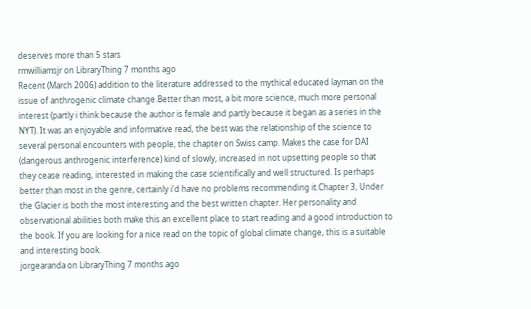deserves more than 5 stars
rmwilliamsjr on LibraryThing 7 months ago
Recent (March 2006) addition to the literature addressed to the mythical educated layman on the issue of anthrogenic climate change.Better than most, a bit more science, much more personal interest (partly i think because the author is female and partly because it began as a series in the NYT). It was an enjoyable and informative read, the best was the relationship of the science to several personal encounters with people, the chapter on Swiss camp. Makes the case for DAI (dangerous anthrogenic interference) kind of slowly, increased in not upsetting people so that they cease reading, interested in making the case scientifically and well structured. Is perhaps better than most in the genre, certainly i'd have no problems recommending it.Chapter 3, Under the Glacier is both the most interesting and the best written chapter. Her personality and observational abilities both make this an excellent place to start reading and a good introduction to the book. If you are looking for a nice read on the topic of global climate change, this is a suitable and interesting book.
jorgearanda on LibraryThing 7 months ago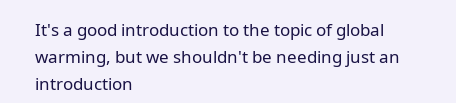It's a good introduction to the topic of global warming, but we shouldn't be needing just an introduction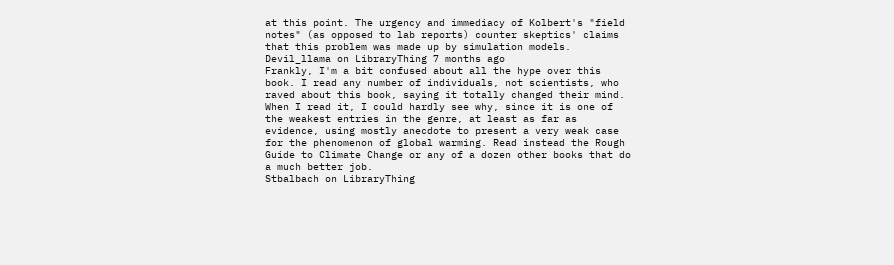at this point. The urgency and immediacy of Kolbert's "field notes" (as opposed to lab reports) counter skeptics' claims that this problem was made up by simulation models.
Devil_llama on LibraryThing 7 months ago
Frankly, I'm a bit confused about all the hype over this book. I read any number of individuals, not scientists, who raved about this book, saying it totally changed their mind. When I read it, I could hardly see why, since it is one of the weakest entries in the genre, at least as far as evidence, using mostly anecdote to present a very weak case for the phenomenon of global warming. Read instead the Rough Guide to Climate Change or any of a dozen other books that do a much better job.
Stbalbach on LibraryThing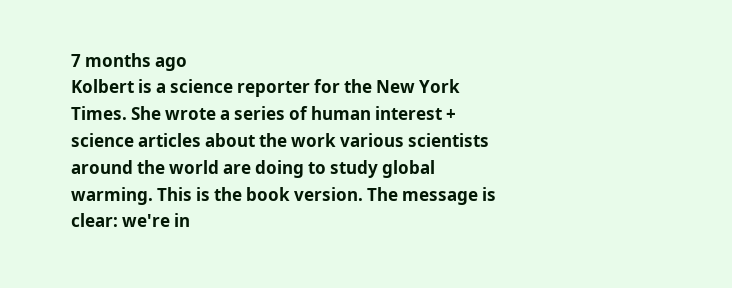7 months ago
Kolbert is a science reporter for the New York Times. She wrote a series of human interest + science articles about the work various scientists around the world are doing to study global warming. This is the book version. The message is clear: we're in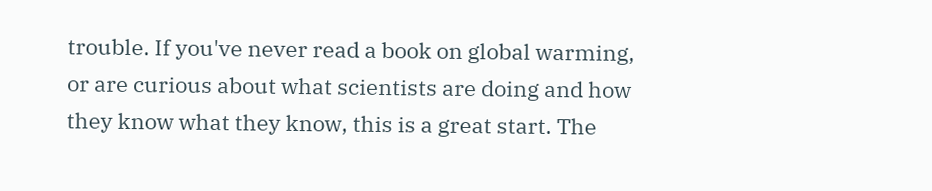trouble. If you've never read a book on global warming, or are curious about what scientists are doing and how they know what they know, this is a great start. The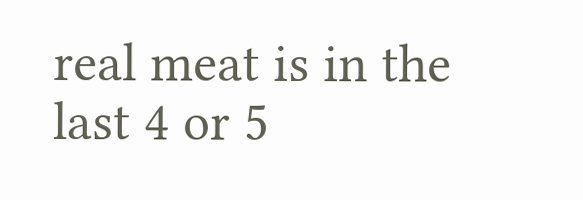real meat is in the last 4 or 5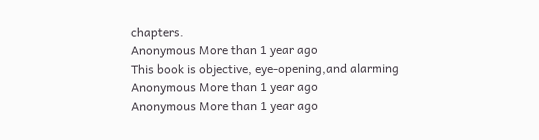chapters.
Anonymous More than 1 year ago
This book is objective, eye-opening,and alarming
Anonymous More than 1 year ago
Anonymous More than 1 year ago